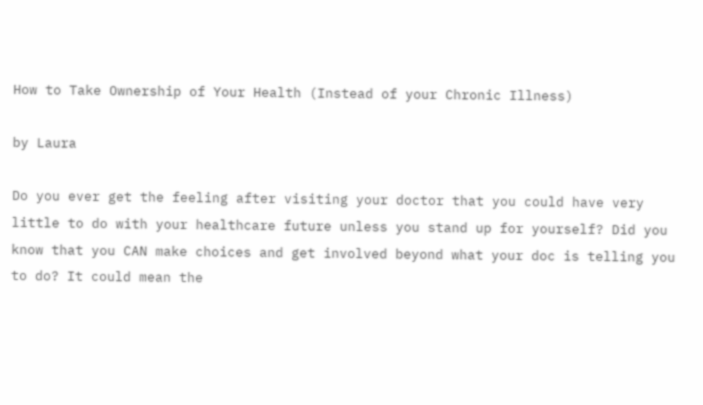How to Take Ownership of Your Health (Instead of your Chronic Illness)

by Laura

Do you ever get the feeling after visiting your doctor that you could have very little to do with your healthcare future unless you stand up for yourself? Did you know that you CAN make choices and get involved beyond what your doc is telling you to do? It could mean the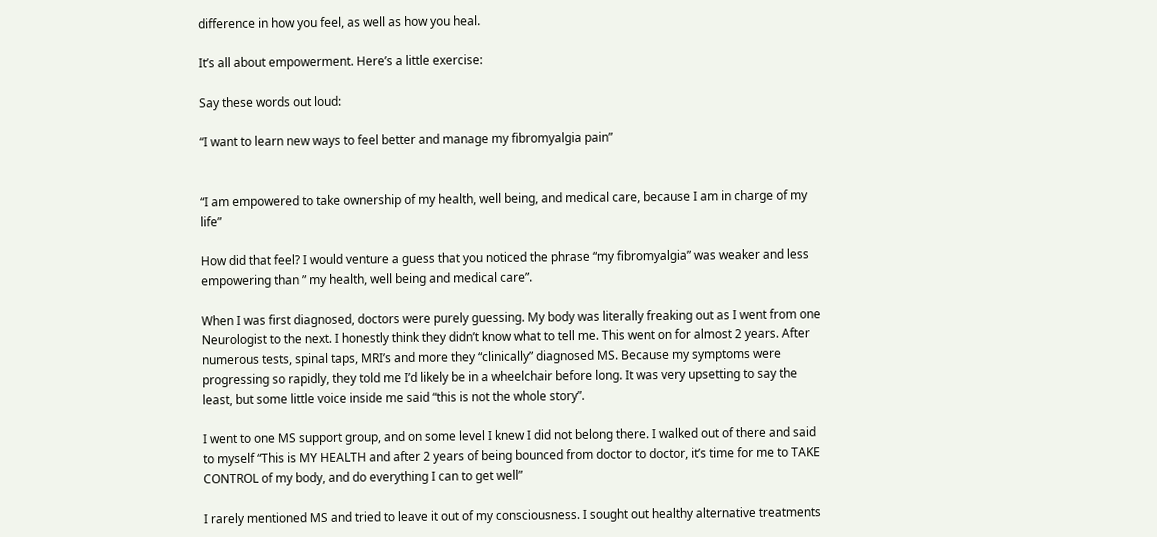difference in how you feel, as well as how you heal.

It’s all about empowerment. Here’s a little exercise:

Say these words out loud:

“I want to learn new ways to feel better and manage my fibromyalgia pain”


“I am empowered to take ownership of my health, well being, and medical care, because I am in charge of my life”

How did that feel? I would venture a guess that you noticed the phrase “my fibromyalgia” was weaker and less empowering than ” my health, well being and medical care”.

When I was first diagnosed, doctors were purely guessing. My body was literally freaking out as I went from one Neurologist to the next. I honestly think they didn’t know what to tell me. This went on for almost 2 years. After numerous tests, spinal taps, MRI’s and more they “clinically” diagnosed MS. Because my symptoms were progressing so rapidly, they told me I’d likely be in a wheelchair before long. It was very upsetting to say the least, but some little voice inside me said “this is not the whole story”.

I went to one MS support group, and on some level I knew I did not belong there. I walked out of there and said to myself “This is MY HEALTH and after 2 years of being bounced from doctor to doctor, it’s time for me to TAKE CONTROL of my body, and do everything I can to get well”

I rarely mentioned MS and tried to leave it out of my consciousness. I sought out healthy alternative treatments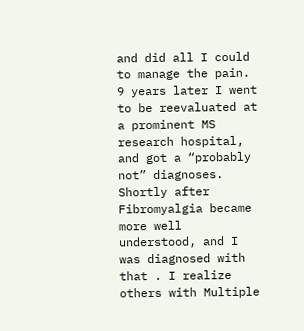and did all I could to manage the pain. 9 years later I went to be reevaluated at a prominent MS research hospital, and got a “probably not” diagnoses. Shortly after Fibromyalgia became more well understood, and I was diagnosed with that . I realize others with Multiple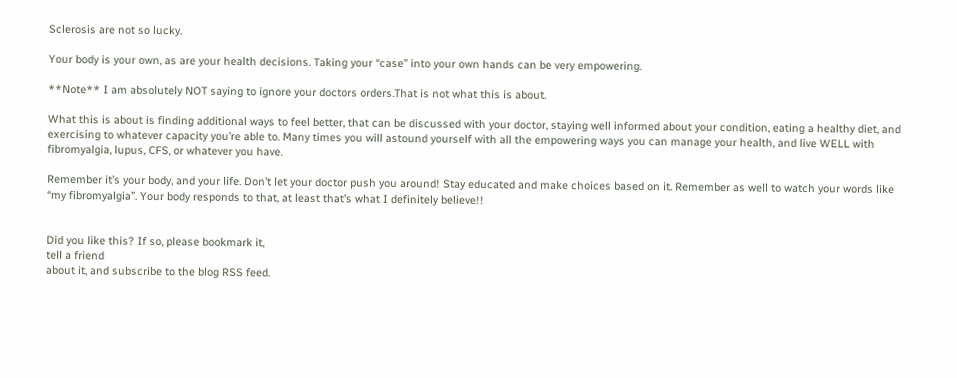Sclerosis are not so lucky.

Your body is your own, as are your health decisions. Taking your “case” into your own hands can be very empowering.

**Note** I am absolutely NOT saying to ignore your doctors orders.That is not what this is about.

What this is about is finding additional ways to feel better, that can be discussed with your doctor, staying well informed about your condition, eating a healthy diet, and exercising to whatever capacity you’re able to. Many times you will astound yourself with all the empowering ways you can manage your health, and live WELL with fibromyalgia, lupus, CFS, or whatever you have.

Remember it’s your body, and your life. Don’t let your doctor push you around! Stay educated and make choices based on it. Remember as well to watch your words like “my fibromyalgia”. Your body responds to that, at least that’s what I definitely believe!!


Did you like this? If so, please bookmark it,
tell a friend
about it, and subscribe to the blog RSS feed.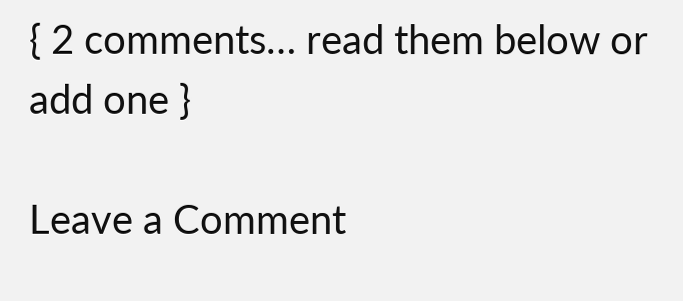{ 2 comments… read them below or add one }

Leave a Comment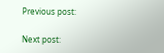Previous post:

Next post: